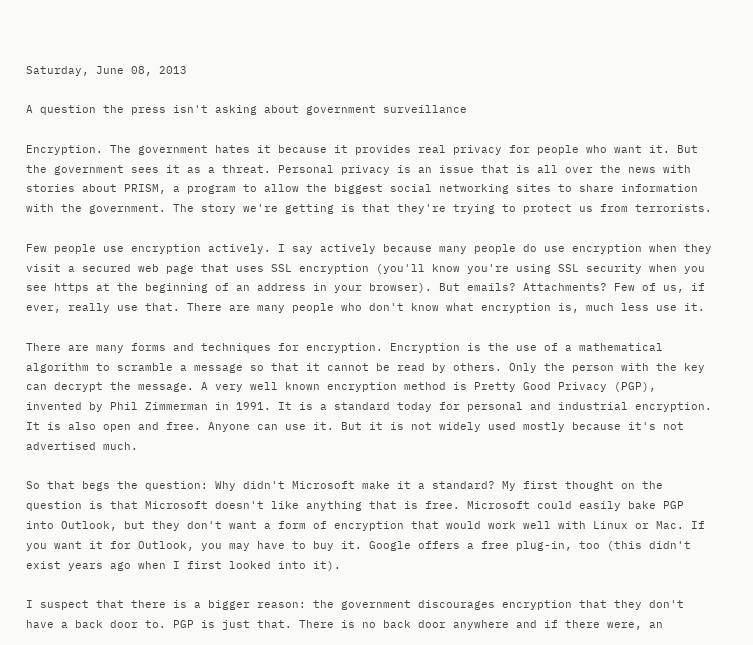Saturday, June 08, 2013

A question the press isn't asking about government surveillance

Encryption. The government hates it because it provides real privacy for people who want it. But the government sees it as a threat. Personal privacy is an issue that is all over the news with stories about PRISM, a program to allow the biggest social networking sites to share information with the government. The story we're getting is that they're trying to protect us from terrorists.

Few people use encryption actively. I say actively because many people do use encryption when they visit a secured web page that uses SSL encryption (you'll know you're using SSL security when you see https at the beginning of an address in your browser). But emails? Attachments? Few of us, if ever, really use that. There are many people who don't know what encryption is, much less use it.

There are many forms and techniques for encryption. Encryption is the use of a mathematical algorithm to scramble a message so that it cannot be read by others. Only the person with the key can decrypt the message. A very well known encryption method is Pretty Good Privacy (PGP), invented by Phil Zimmerman in 1991. It is a standard today for personal and industrial encryption. It is also open and free. Anyone can use it. But it is not widely used mostly because it's not advertised much.

So that begs the question: Why didn't Microsoft make it a standard? My first thought on the question is that Microsoft doesn't like anything that is free. Microsoft could easily bake PGP into Outlook, but they don't want a form of encryption that would work well with Linux or Mac. If you want it for Outlook, you may have to buy it. Google offers a free plug-in, too (this didn't exist years ago when I first looked into it).

I suspect that there is a bigger reason: the government discourages encryption that they don't have a back door to. PGP is just that. There is no back door anywhere and if there were, an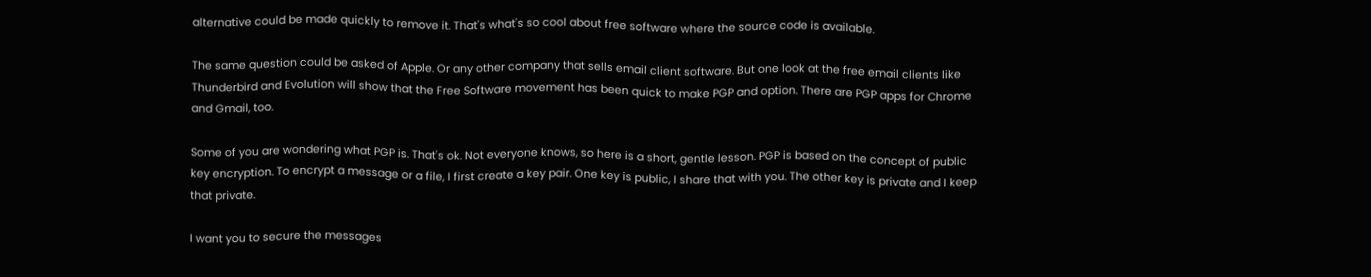alternative could be made quickly to remove it. That's what's so cool about free software where the source code is available.

The same question could be asked of Apple. Or any other company that sells email client software. But one look at the free email clients like Thunderbird and Evolution will show that the Free Software movement has been quick to make PGP and option. There are PGP apps for Chrome and Gmail, too.

Some of you are wondering what PGP is. That's ok. Not everyone knows, so here is a short, gentle lesson. PGP is based on the concept of public key encryption. To encrypt a message or a file, I first create a key pair. One key is public, I share that with you. The other key is private and I keep that private.

I want you to secure the messages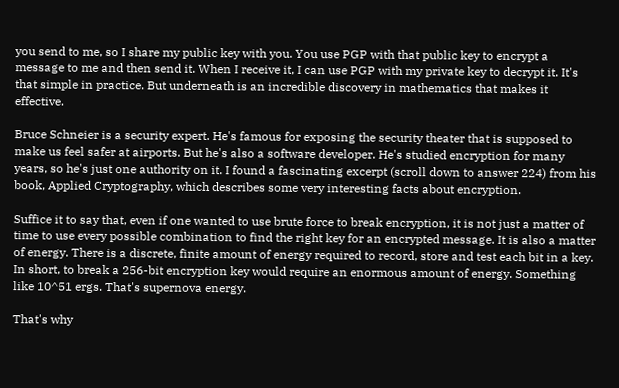you send to me, so I share my public key with you. You use PGP with that public key to encrypt a message to me and then send it. When I receive it, I can use PGP with my private key to decrypt it. It's that simple in practice. But underneath is an incredible discovery in mathematics that makes it effective.

Bruce Schneier is a security expert. He's famous for exposing the security theater that is supposed to make us feel safer at airports. But he's also a software developer. He's studied encryption for many years, so he's just one authority on it. I found a fascinating excerpt (scroll down to answer 224) from his book, Applied Cryptography, which describes some very interesting facts about encryption.

Suffice it to say that, even if one wanted to use brute force to break encryption, it is not just a matter of time to use every possible combination to find the right key for an encrypted message. It is also a matter of energy. There is a discrete, finite amount of energy required to record, store and test each bit in a key. In short, to break a 256-bit encryption key would require an enormous amount of energy. Something like 10^51 ergs. That's supernova energy.

That's why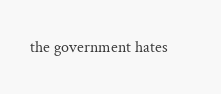the government hates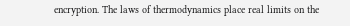encryption. The laws of thermodynamics place real limits on the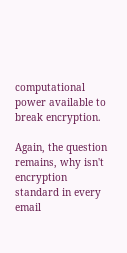computational power available to break encryption.

Again, the question remains, why isn't encryption standard in every email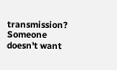transmission? Someone doesn't want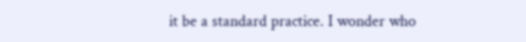it be a standard practice. I wonder who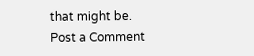that might be.
Post a Comment